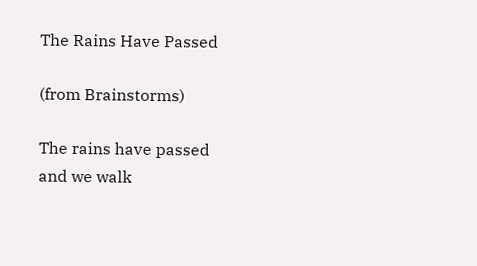The Rains Have Passed

(from Brainstorms)

The rains have passed
and we walk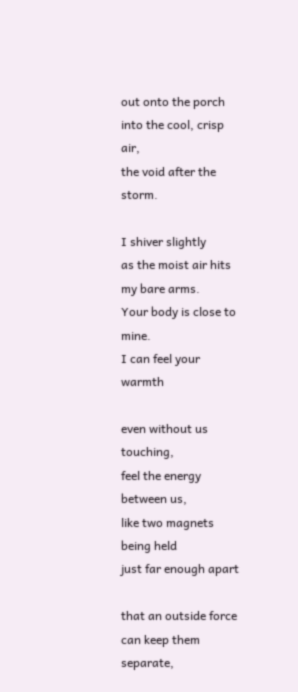out onto the porch
into the cool, crisp air,
the void after the storm.

I shiver slightly
as the moist air hits my bare arms.
Your body is close to mine.
I can feel your warmth

even without us touching,
feel the energy between us,
like two magnets being held
just far enough apart

that an outside force
can keep them separate,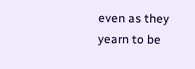even as they yearn to be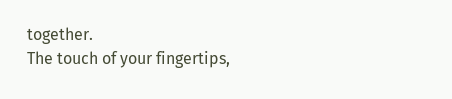together.
The touch of your fingertips,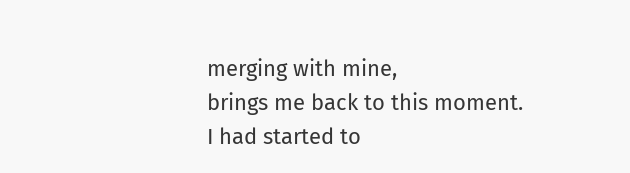merging with mine,
brings me back to this moment.
I had started to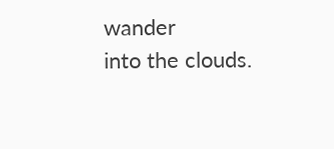wander
into the clouds.